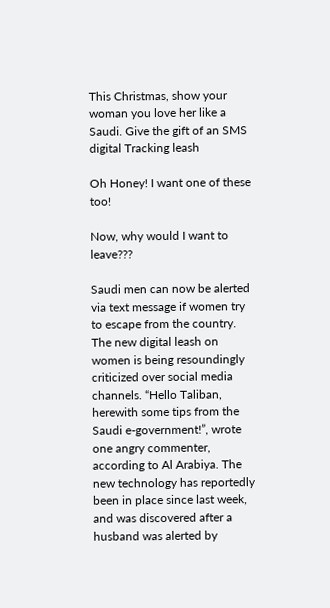This Christmas, show your woman you love her like a Saudi. Give the gift of an SMS digital Tracking leash

Oh Honey! I want one of these too!

Now, why would I want to leave???

Saudi men can now be alerted via text message if women try to escape from the country. The new digital leash on women is being resoundingly criticized over social media channels. “Hello Taliban, herewith some tips from the Saudi e-government!”, wrote one angry commenter, according to Al Arabiya. The new technology has reportedly been in place since last week, and was discovered after a husband was alerted by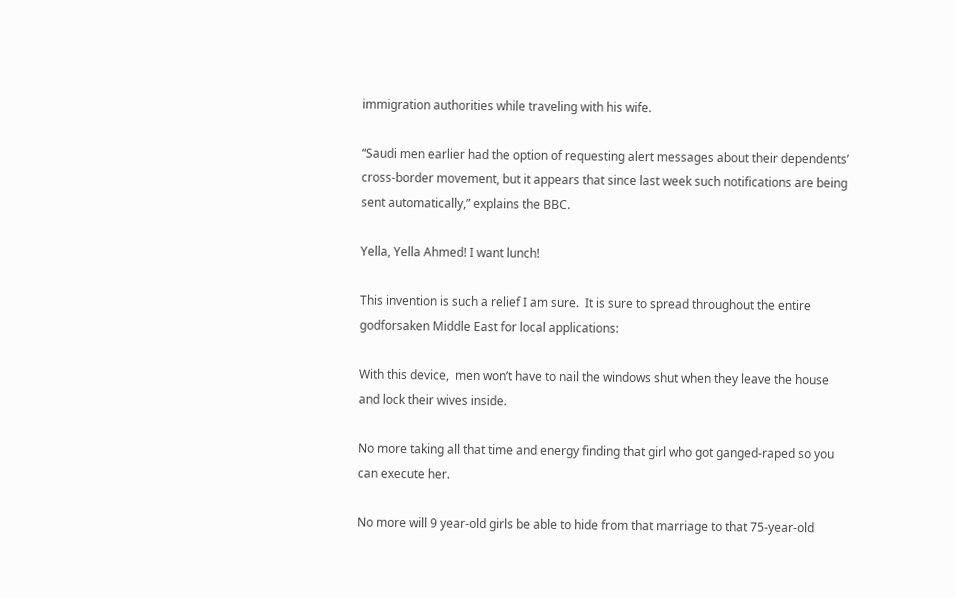immigration authorities while traveling with his wife.

“Saudi men earlier had the option of requesting alert messages about their dependents’ cross-border movement, but it appears that since last week such notifications are being sent automatically,” explains the BBC.

Yella, Yella Ahmed! I want lunch!

This invention is such a relief I am sure.  It is sure to spread throughout the entire godforsaken Middle East for local applications:

With this device,  men won’t have to nail the windows shut when they leave the house and lock their wives inside.

No more taking all that time and energy finding that girl who got ganged-raped so you can execute her.

No more will 9 year-old girls be able to hide from that marriage to that 75-year-old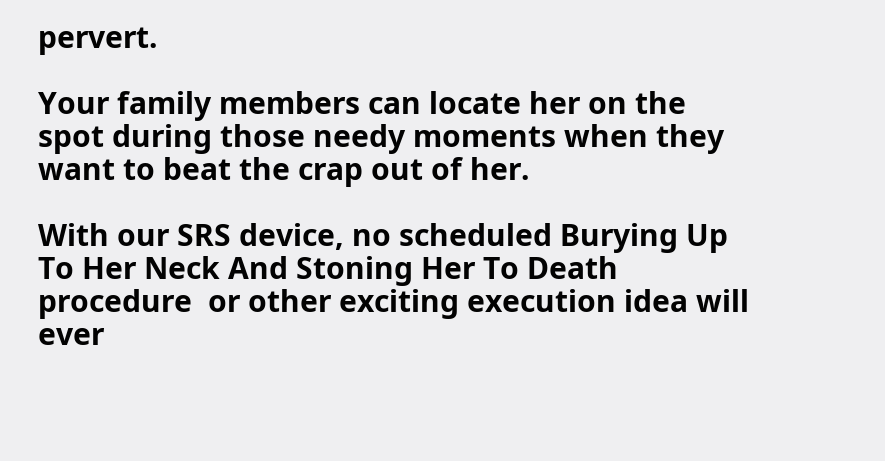pervert.

Your family members can locate her on the spot during those needy moments when they want to beat the crap out of her.

With our SRS device, no scheduled Burying Up To Her Neck And Stoning Her To Death procedure  or other exciting execution idea will ever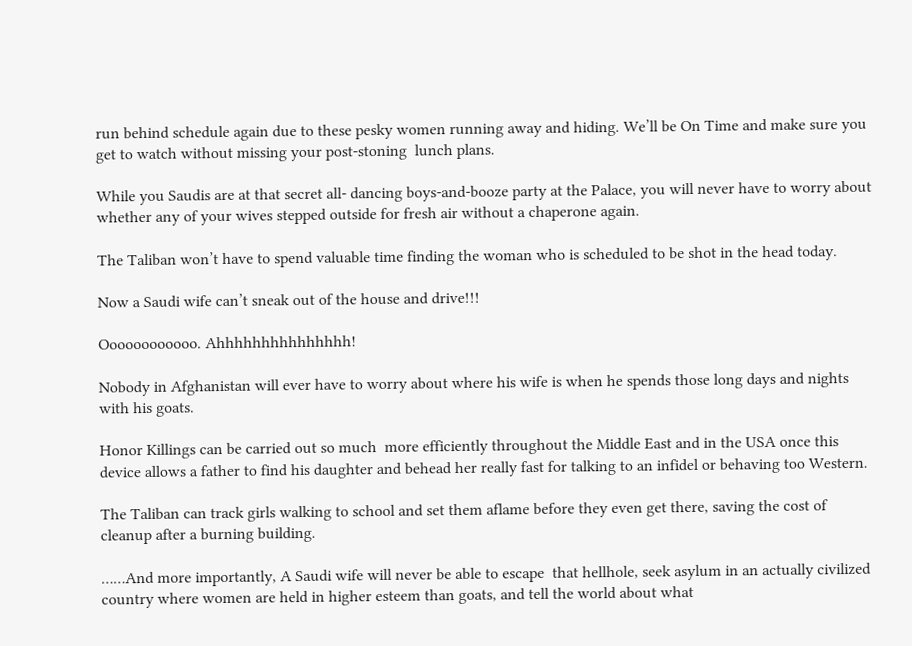run behind schedule again due to these pesky women running away and hiding. We’ll be On Time and make sure you get to watch without missing your post-stoning  lunch plans.

While you Saudis are at that secret all- dancing boys-and-booze party at the Palace, you will never have to worry about whether any of your wives stepped outside for fresh air without a chaperone again.

The Taliban won’t have to spend valuable time finding the woman who is scheduled to be shot in the head today.

Now a Saudi wife can’t sneak out of the house and drive!!!

Oooooooooooo. Ahhhhhhhhhhhhhhh!

Nobody in Afghanistan will ever have to worry about where his wife is when he spends those long days and nights with his goats.

Honor Killings can be carried out so much  more efficiently throughout the Middle East and in the USA once this device allows a father to find his daughter and behead her really fast for talking to an infidel or behaving too Western.

The Taliban can track girls walking to school and set them aflame before they even get there, saving the cost of cleanup after a burning building.

……And more importantly, A Saudi wife will never be able to escape  that hellhole, seek asylum in an actually civilized country where women are held in higher esteem than goats, and tell the world about what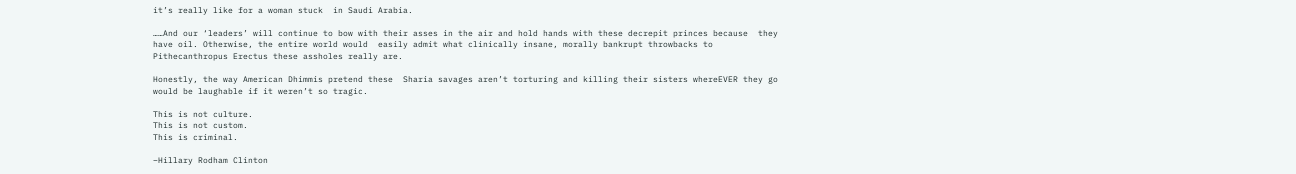it’s really like for a woman stuck  in Saudi Arabia.

……And our ‘leaders’ will continue to bow with their asses in the air and hold hands with these decrepit princes because  they have oil. Otherwise, the entire world would  easily admit what clinically insane, morally bankrupt throwbacks to Pithecanthropus Erectus these assholes really are.

Honestly, the way American Dhimmis pretend these  Sharia savages aren’t torturing and killing their sisters whereEVER they go would be laughable if it weren’t so tragic.

This is not culture.
This is not custom.
This is criminal.

–Hillary Rodham Clinton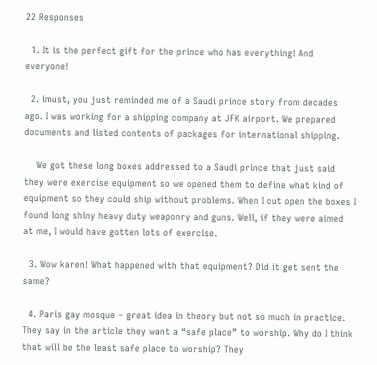22 Responses

  1. It is the perfect gift for the prince who has everything! And everyone!

  2. imust, you just reminded me of a Saudi prince story from decades ago. I was working for a shipping company at JFK airport. We prepared documents and listed contents of packages for international shipping.

    We got these long boxes addressed to a Saudi prince that just said they were exercise equipment so we opened them to define what kind of equipment so they could ship without problems. When I cut open the boxes I found long shiny heavy duty weaponry and guns. Well, if they were aimed at me, I would have gotten lots of exercise.

  3. Wow karen! What happened with that equipment? Did it get sent the same?

  4. Paris gay mosque – great idea in theory but not so much in practice. They say in the article they want a “safe place” to worship. Why do I think that will be the least safe place to worship? They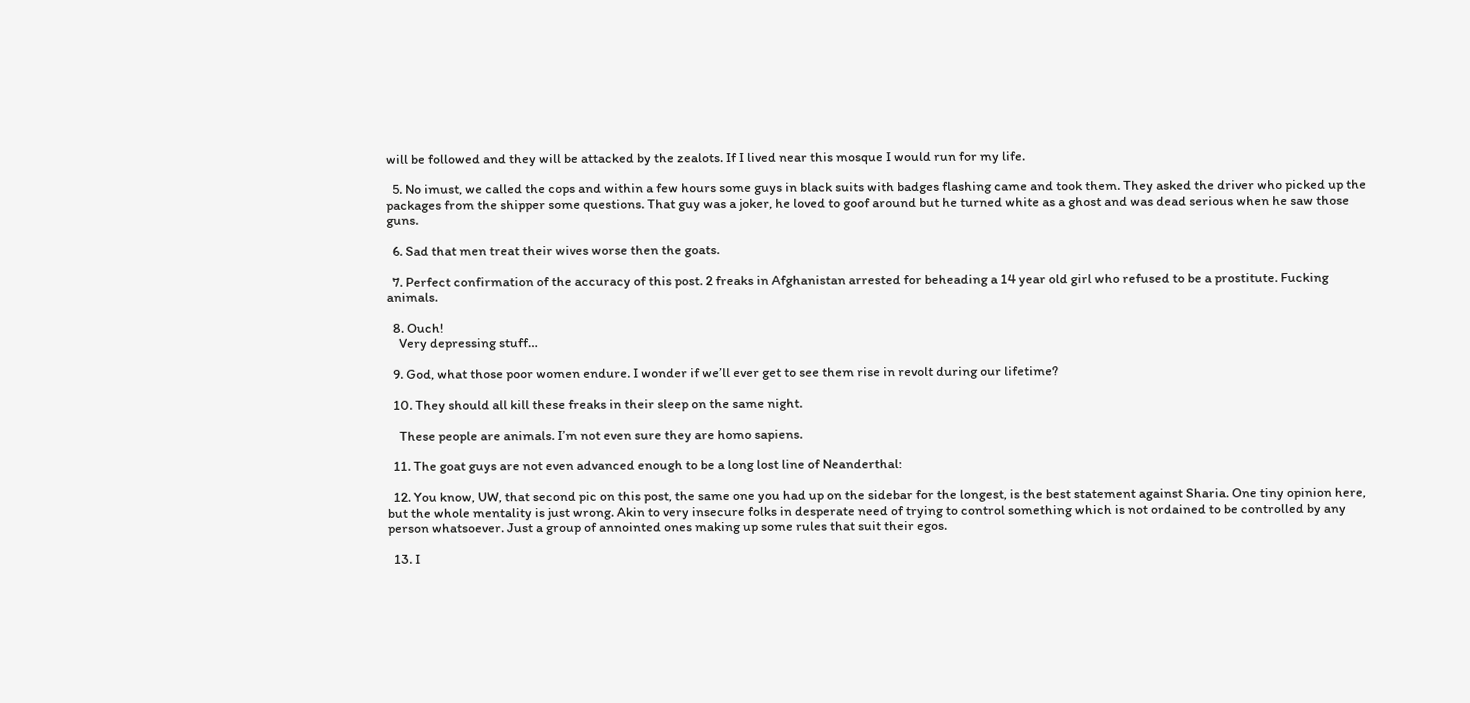will be followed and they will be attacked by the zealots. If I lived near this mosque I would run for my life.

  5. No imust, we called the cops and within a few hours some guys in black suits with badges flashing came and took them. They asked the driver who picked up the packages from the shipper some questions. That guy was a joker, he loved to goof around but he turned white as a ghost and was dead serious when he saw those guns.

  6. Sad that men treat their wives worse then the goats.

  7. Perfect confirmation of the accuracy of this post. 2 freaks in Afghanistan arrested for beheading a 14 year old girl who refused to be a prostitute. Fucking animals.

  8. Ouch!
    Very depressing stuff…

  9. God, what those poor women endure. I wonder if we’ll ever get to see them rise in revolt during our lifetime?

  10. They should all kill these freaks in their sleep on the same night.

    These people are animals. I’m not even sure they are homo sapiens.

  11. The goat guys are not even advanced enough to be a long lost line of Neanderthal:

  12. You know, UW, that second pic on this post, the same one you had up on the sidebar for the longest, is the best statement against Sharia. One tiny opinion here, but the whole mentality is just wrong. Akin to very insecure folks in desperate need of trying to control something which is not ordained to be controlled by any person whatsoever. Just a group of annointed ones making up some rules that suit their egos.

  13. I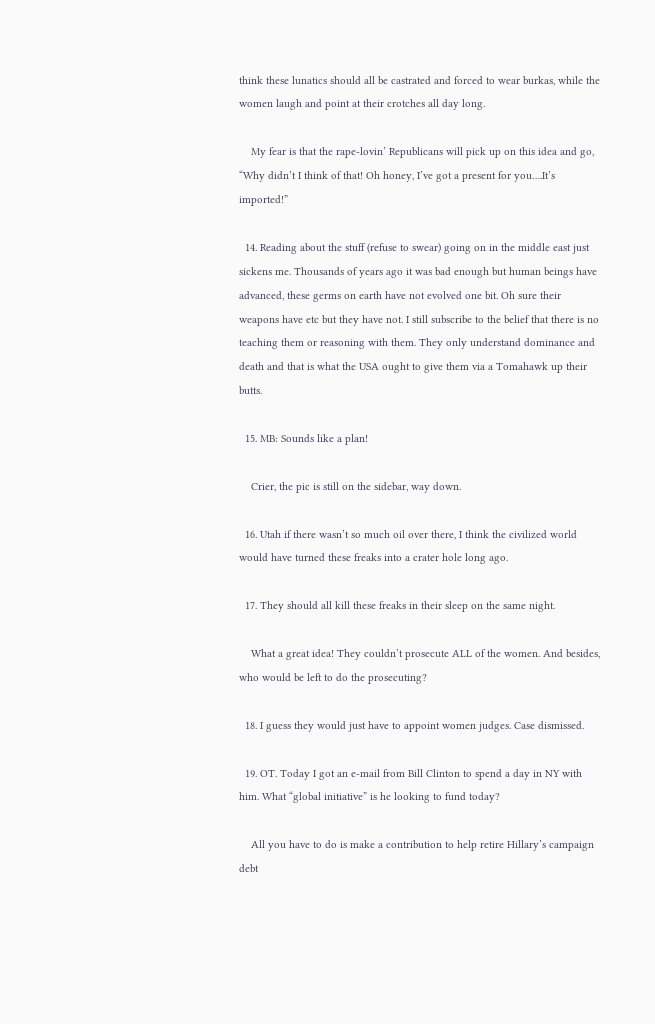think these lunatics should all be castrated and forced to wear burkas, while the women laugh and point at their crotches all day long.

    My fear is that the rape-lovin’ Republicans will pick up on this idea and go, “Why didn’t I think of that! Oh honey, I’ve got a present for you….It’s imported!”

  14. Reading about the stuff (refuse to swear) going on in the middle east just sickens me. Thousands of years ago it was bad enough but human beings have advanced, these germs on earth have not evolved one bit. Oh sure their weapons have etc but they have not. I still subscribe to the belief that there is no teaching them or reasoning with them. They only understand dominance and death and that is what the USA ought to give them via a Tomahawk up their butts.

  15. MB: Sounds like a plan!

    Crier, the pic is still on the sidebar, way down.

  16. Utah if there wasn’t so much oil over there, I think the civilized world would have turned these freaks into a crater hole long ago.

  17. They should all kill these freaks in their sleep on the same night.

    What a great idea! They couldn’t prosecute ALL of the women. And besides, who would be left to do the prosecuting?

  18. I guess they would just have to appoint women judges. Case dismissed.

  19. OT. Today I got an e-mail from Bill Clinton to spend a day in NY with him. What “global initiative” is he looking to fund today?

    All you have to do is make a contribution to help retire Hillary’s campaign debt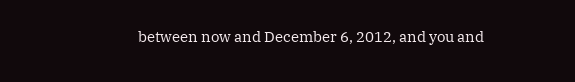between now and December 6, 2012, and you and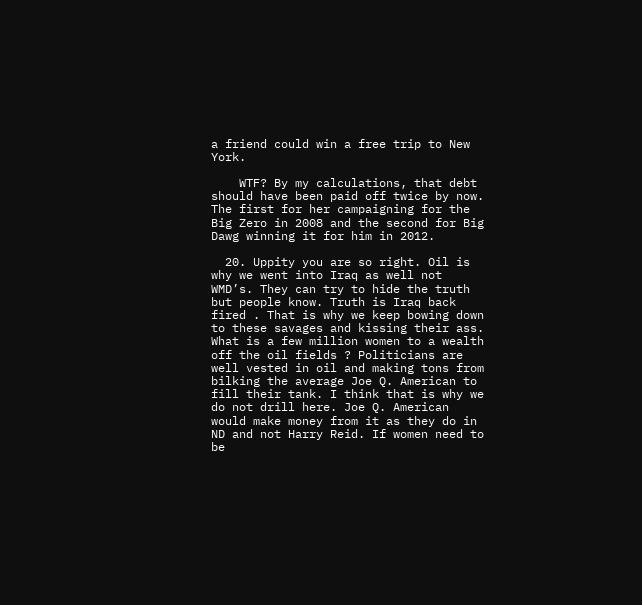a friend could win a free trip to New York.

    WTF? By my calculations, that debt should have been paid off twice by now. The first for her campaigning for the Big Zero in 2008 and the second for Big Dawg winning it for him in 2012.

  20. Uppity you are so right. Oil is why we went into Iraq as well not WMD’s. They can try to hide the truth but people know. Truth is Iraq back fired . That is why we keep bowing down to these savages and kissing their ass. What is a few million women to a wealth off the oil fields ? Politicians are well vested in oil and making tons from bilking the average Joe Q. American to fill their tank. I think that is why we do not drill here. Joe Q. American would make money from it as they do in ND and not Harry Reid. If women need to be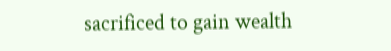sacrificed to gain wealth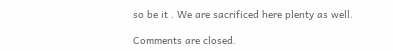so be it . We are sacrificed here plenty as well.

Comments are closed.